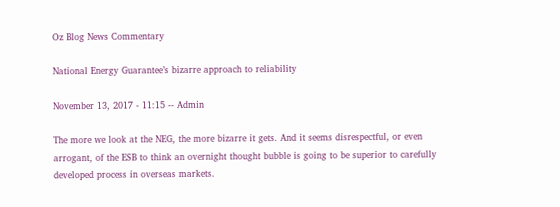Oz Blog News Commentary

National Energy Guarantee’s bizarre approach to reliability

November 13, 2017 - 11:15 -- Admin

The more we look at the NEG, the more bizarre it gets. And it seems disrespectful, or even arrogant, of the ESB to think an overnight thought bubble is going to be superior to carefully developed process in overseas markets.